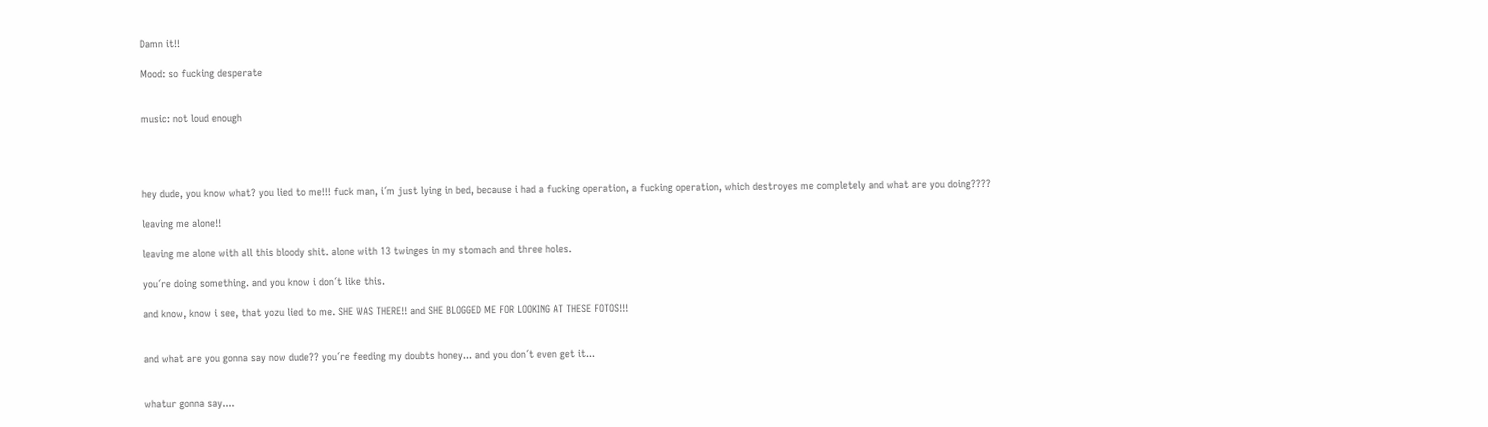Damn it!!

Mood: so fucking desperate


music: not loud enough




hey dude, you know what? you lied to me!!! fuck man, i´m just lying in bed, because i had a fucking operation, a fucking operation, which destroyes me completely and what are you doing????

leaving me alone!!

leaving me alone with all this bloody shit. alone with 13 twinges in my stomach and three holes.

you´re doing something. and you know i don´t like this.

and know, know i see, that yozu lied to me. SHE WAS THERE!! and SHE BLOGGED ME FOR LOOKING AT THESE FOTOS!!!


and what are you gonna say now dude?? you´re feeding my doubts honey... and you don´t even get it...


whatur gonna say....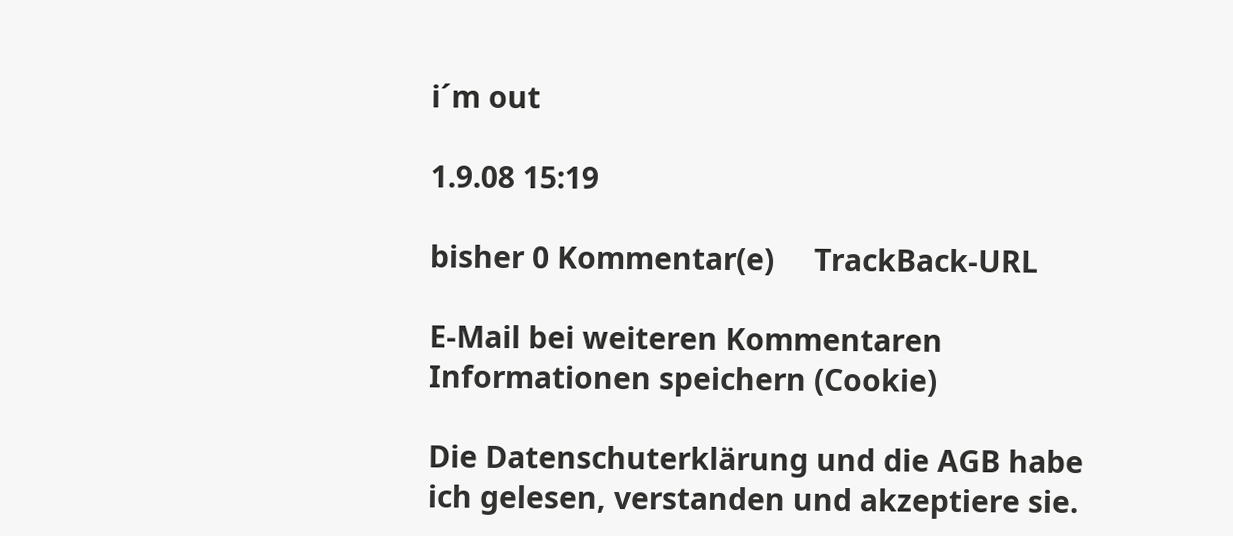i´m out

1.9.08 15:19

bisher 0 Kommentar(e)     TrackBack-URL

E-Mail bei weiteren Kommentaren
Informationen speichern (Cookie)

Die Datenschuterklärung und die AGB habe ich gelesen, verstanden und akzeptiere sie.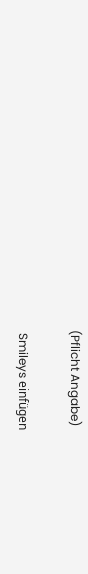(Pflicht Angabe)

 Smileys einfügen